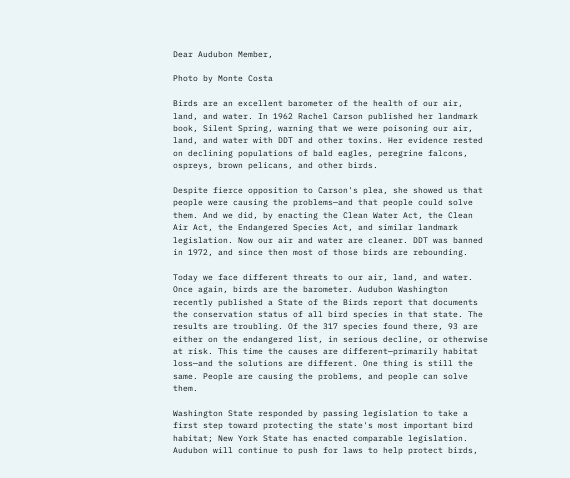Dear Audubon Member,

Photo by Monte Costa

Birds are an excellent barometer of the health of our air, land, and water. In 1962 Rachel Carson published her landmark book, Silent Spring, warning that we were poisoning our air, land, and water with DDT and other toxins. Her evidence rested on declining populations of bald eagles, peregrine falcons, ospreys, brown pelicans, and other birds.

Despite fierce opposition to Carson's plea, she showed us that people were causing the problems—and that people could solve them. And we did, by enacting the Clean Water Act, the Clean Air Act, the Endangered Species Act, and similar landmark legislation. Now our air and water are cleaner. DDT was banned in 1972, and since then most of those birds are rebounding.

Today we face different threats to our air, land, and water. Once again, birds are the barometer. Audubon Washington recently published a State of the Birds report that documents the conservation status of all bird species in that state. The results are troubling. Of the 317 species found there, 93 are either on the endangered list, in serious decline, or otherwise at risk. This time the causes are different—primarily habitat loss—and the solutions are different. One thing is still the same. People are causing the problems, and people can solve them.

Washington State responded by passing legislation to take a first step toward protecting the state's most important bird habitat; New York State has enacted comparable legislation. Audubon will continue to push for laws to help protect birds,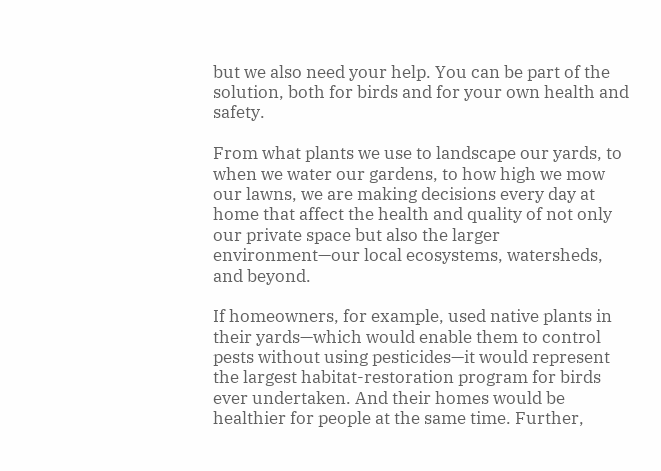but we also need your help. You can be part of the solution, both for birds and for your own health and safety.

From what plants we use to landscape our yards, to when we water our gardens, to how high we mow our lawns, we are making decisions every day at home that affect the health and quality of not only our private space but also the larger environment—our local ecosystems, watersheds, and beyond.

If homeowners, for example, used native plants in their yards—which would enable them to control pests without using pesticides—it would represent the largest habitat-restoration program for birds ever undertaken. And their homes would be healthier for people at the same time. Further,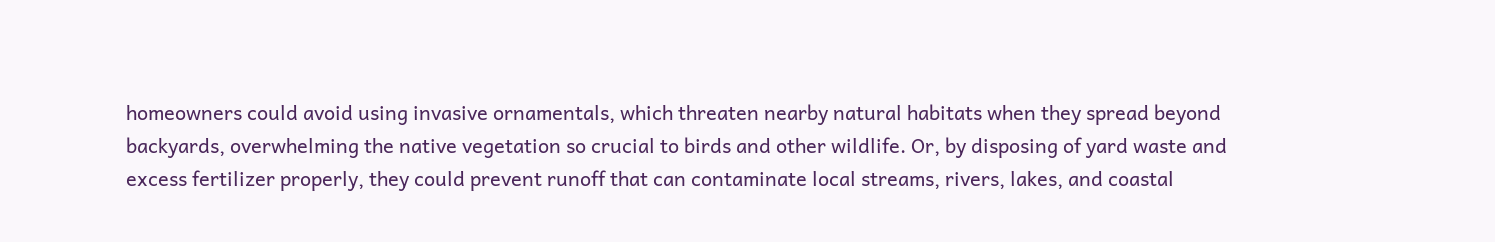homeowners could avoid using invasive ornamentals, which threaten nearby natural habitats when they spread beyond backyards, overwhelming the native vegetation so crucial to birds and other wildlife. Or, by disposing of yard waste and excess fertilizer properly, they could prevent runoff that can contaminate local streams, rivers, lakes, and coastal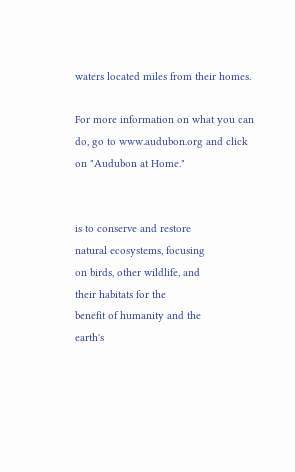waters located miles from their homes.

For more information on what you can do, go to www.audubon.org and click on "Audubon at Home."


is to conserve and restore
natural ecosystems, focusing
on birds, other wildlife, and
their habitats for the
benefit of humanity and the
earth's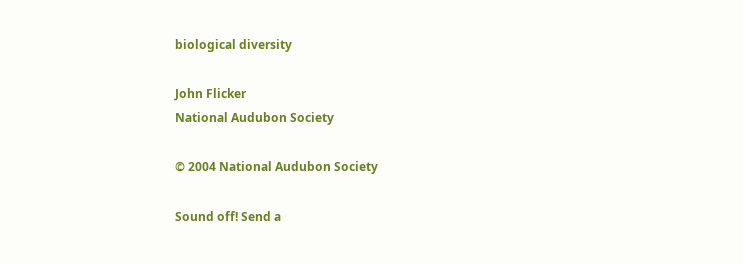biological diversity

John Flicker
National Audubon Society

© 2004 National Audubon Society

Sound off! Send a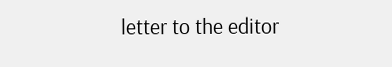letter to the editor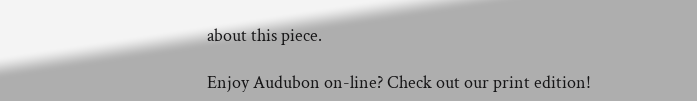about this piece.

Enjoy Audubon on-line? Check out our print edition!